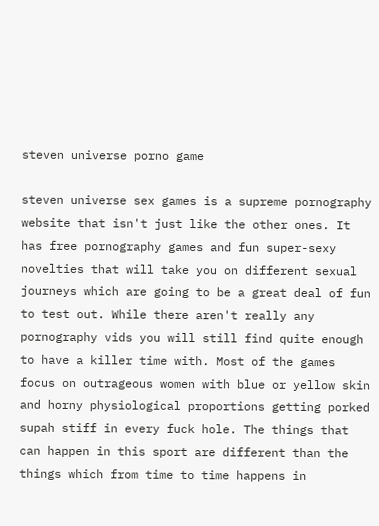steven universe porno game

steven universe sex games is a supreme pornography website that isn't just like the other ones. It has free pornography games and fun super-sexy novelties that will take you on different sexual journeys which are going to be a great deal of fun to test out. While there aren't really any pornography vids you will still find quite enough to have a killer time with. Most of the games focus on outrageous women with blue or yellow skin and horny physiological proportions getting porked supah stiff in every fuck hole. The things that can happen in this sport are different than the things which from time to time happens in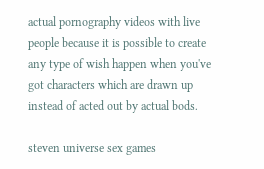actual pornography videos with live people because it is possible to create any type of wish happen when you've got characters which are drawn up instead of acted out by actual bods.

steven universe sex games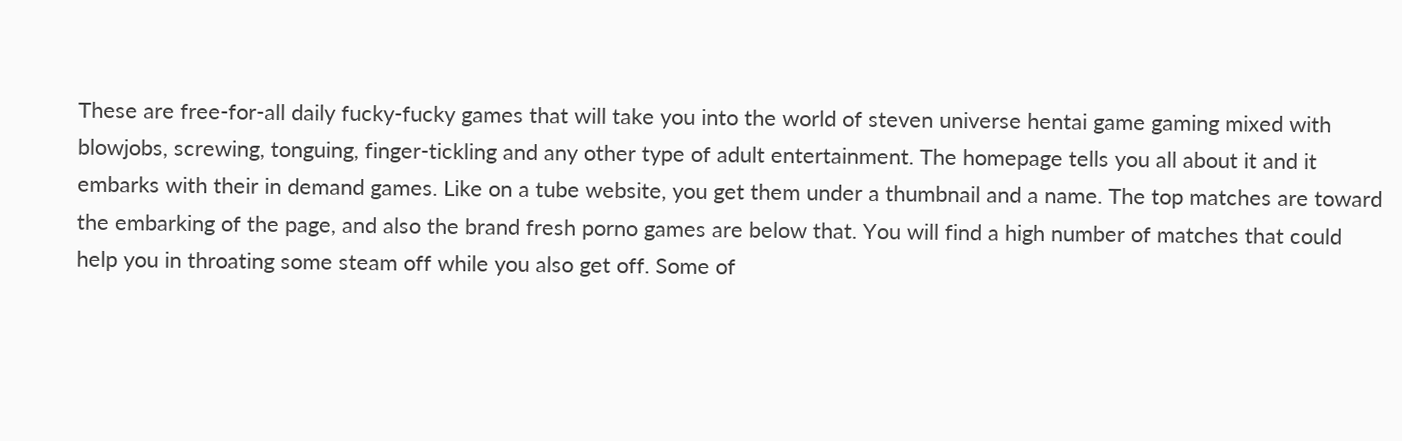These are free-for-all daily fucky-fucky games that will take you into the world of steven universe hentai game gaming mixed with blowjobs, screwing, tonguing, finger-tickling and any other type of adult entertainment. The homepage tells you all about it and it embarks with their in demand games. Like on a tube website, you get them under a thumbnail and a name. The top matches are toward the embarking of the page, and also the brand fresh porno games are below that. You will find a high number of matches that could help you in throating some steam off while you also get off. Some of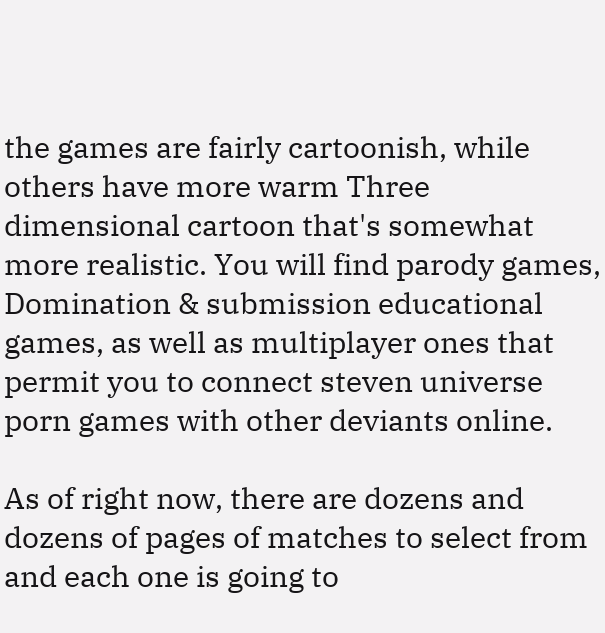the games are fairly cartoonish, while others have more warm Three dimensional cartoon that's somewhat more realistic. You will find parody games, Domination & submission educational games, as well as multiplayer ones that permit you to connect steven universe porn games with other deviants online.

As of right now, there are dozens and dozens of pages of matches to select from and each one is going to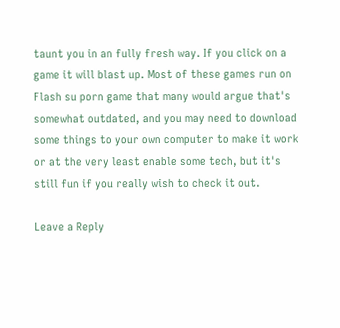taunt you in an fully fresh way. If you click on a game it will blast up. Most of these games run on Flash su porn game that many would argue that's somewhat outdated, and you may need to download some things to your own computer to make it work or at the very least enable some tech, but it's still fun if you really wish to check it out.

Leave a Reply